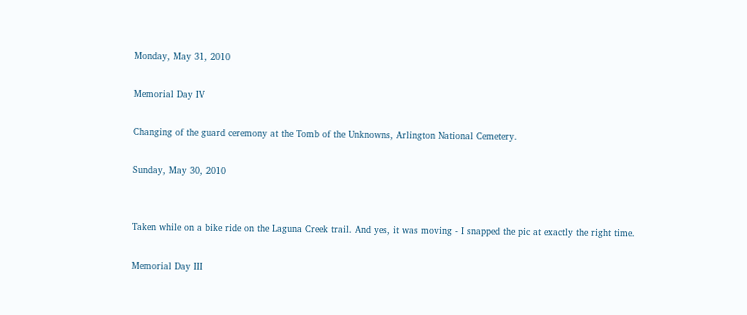Monday, May 31, 2010

Memorial Day IV

Changing of the guard ceremony at the Tomb of the Unknowns, Arlington National Cemetery.

Sunday, May 30, 2010


Taken while on a bike ride on the Laguna Creek trail. And yes, it was moving - I snapped the pic at exactly the right time.

Memorial Day III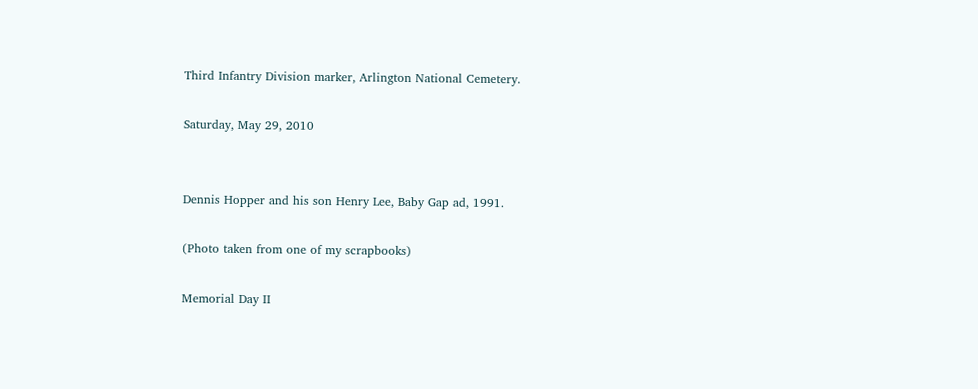Third Infantry Division marker, Arlington National Cemetery.

Saturday, May 29, 2010


Dennis Hopper and his son Henry Lee, Baby Gap ad, 1991.

(Photo taken from one of my scrapbooks)

Memorial Day II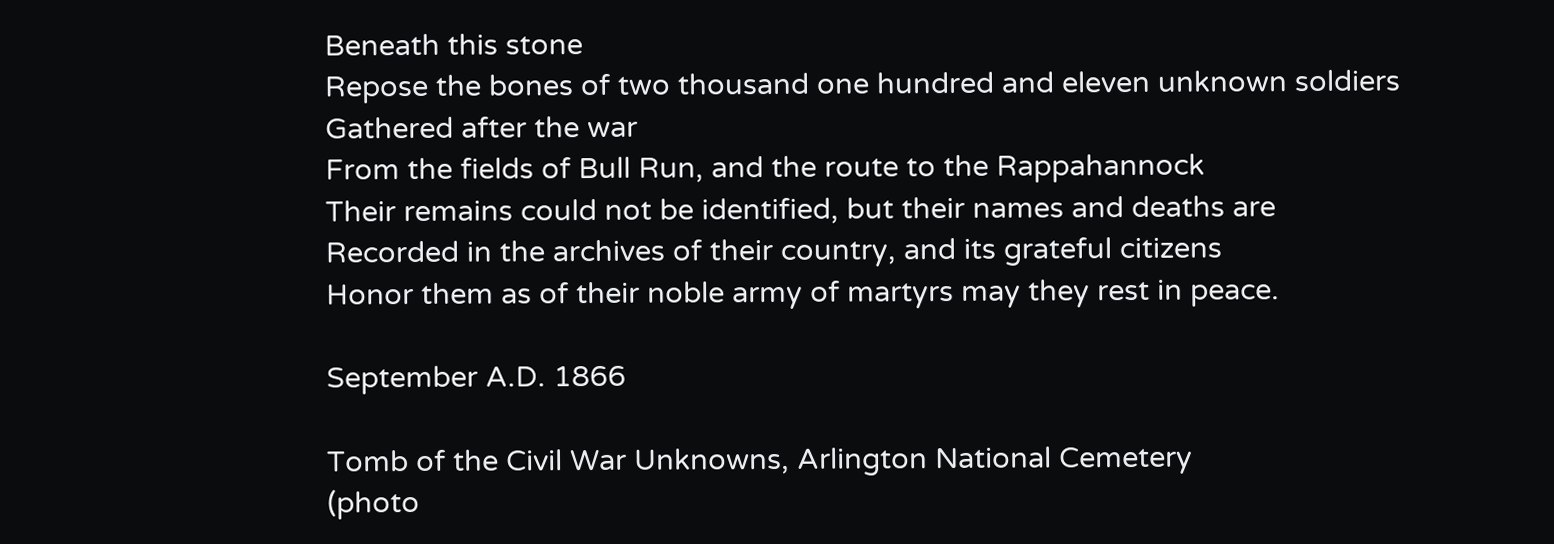Beneath this stone
Repose the bones of two thousand one hundred and eleven unknown soldiers
Gathered after the war
From the fields of Bull Run, and the route to the Rappahannock
Their remains could not be identified, but their names and deaths are
Recorded in the archives of their country, and its grateful citizens
Honor them as of their noble army of martyrs may they rest in peace.

September A.D. 1866

Tomb of the Civil War Unknowns, Arlington National Cemetery
(photo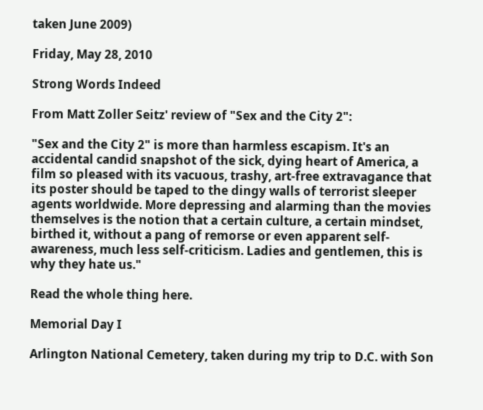taken June 2009)

Friday, May 28, 2010

Strong Words Indeed

From Matt Zoller Seitz' review of "Sex and the City 2":

"Sex and the City 2" is more than harmless escapism. It's an accidental candid snapshot of the sick, dying heart of America, a film so pleased with its vacuous, trashy, art-free extravagance that its poster should be taped to the dingy walls of terrorist sleeper agents worldwide. More depressing and alarming than the movies themselves is the notion that a certain culture, a certain mindset, birthed it, without a pang of remorse or even apparent self-awareness, much less self-criticism. Ladies and gentlemen, this is why they hate us."

Read the whole thing here.

Memorial Day I

Arlington National Cemetery, taken during my trip to D.C. with Son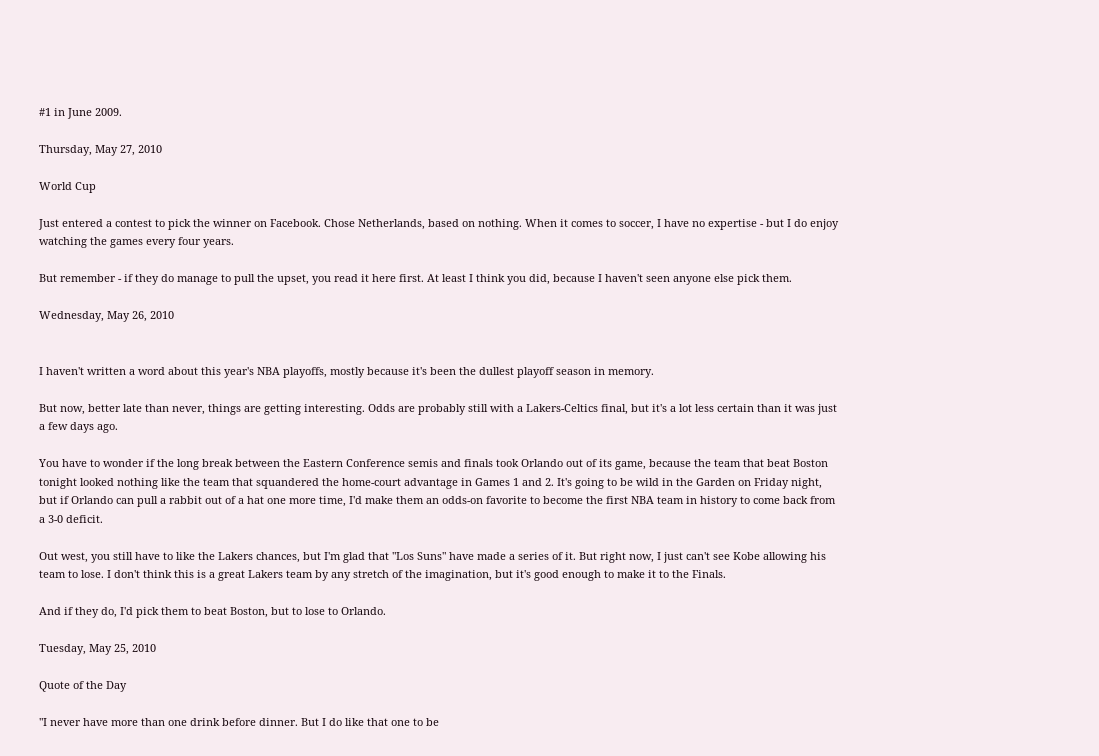#1 in June 2009.

Thursday, May 27, 2010

World Cup

Just entered a contest to pick the winner on Facebook. Chose Netherlands, based on nothing. When it comes to soccer, I have no expertise - but I do enjoy watching the games every four years.

But remember - if they do manage to pull the upset, you read it here first. At least I think you did, because I haven't seen anyone else pick them.

Wednesday, May 26, 2010


I haven't written a word about this year's NBA playoffs, mostly because it's been the dullest playoff season in memory.

But now, better late than never, things are getting interesting. Odds are probably still with a Lakers-Celtics final, but it's a lot less certain than it was just a few days ago.

You have to wonder if the long break between the Eastern Conference semis and finals took Orlando out of its game, because the team that beat Boston tonight looked nothing like the team that squandered the home-court advantage in Games 1 and 2. It's going to be wild in the Garden on Friday night, but if Orlando can pull a rabbit out of a hat one more time, I'd make them an odds-on favorite to become the first NBA team in history to come back from a 3-0 deficit.

Out west, you still have to like the Lakers chances, but I'm glad that "Los Suns" have made a series of it. But right now, I just can't see Kobe allowing his team to lose. I don't think this is a great Lakers team by any stretch of the imagination, but it's good enough to make it to the Finals.

And if they do, I'd pick them to beat Boston, but to lose to Orlando.

Tuesday, May 25, 2010

Quote of the Day

"I never have more than one drink before dinner. But I do like that one to be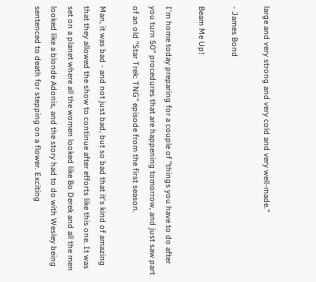large and very strong and very cold and very well-made."

- James Bond

Beam Me Up!

I'm home today preparing for a couple of "things you have to do after you turn 50" procedures that are happening tomorrow, and just saw part of an old "Star Trek: TNG" episode from the first season.

Man, it was bad - and not just bad, but so bad that it's kind of amazing that they allowed the show to continue after efforts like this one. It was set on a planet where all the women looked like Bo Derek and all the men looked like a blonde Adonis, and the story had to do with Wesley being sentenced to death for stepping on a flower. Exciting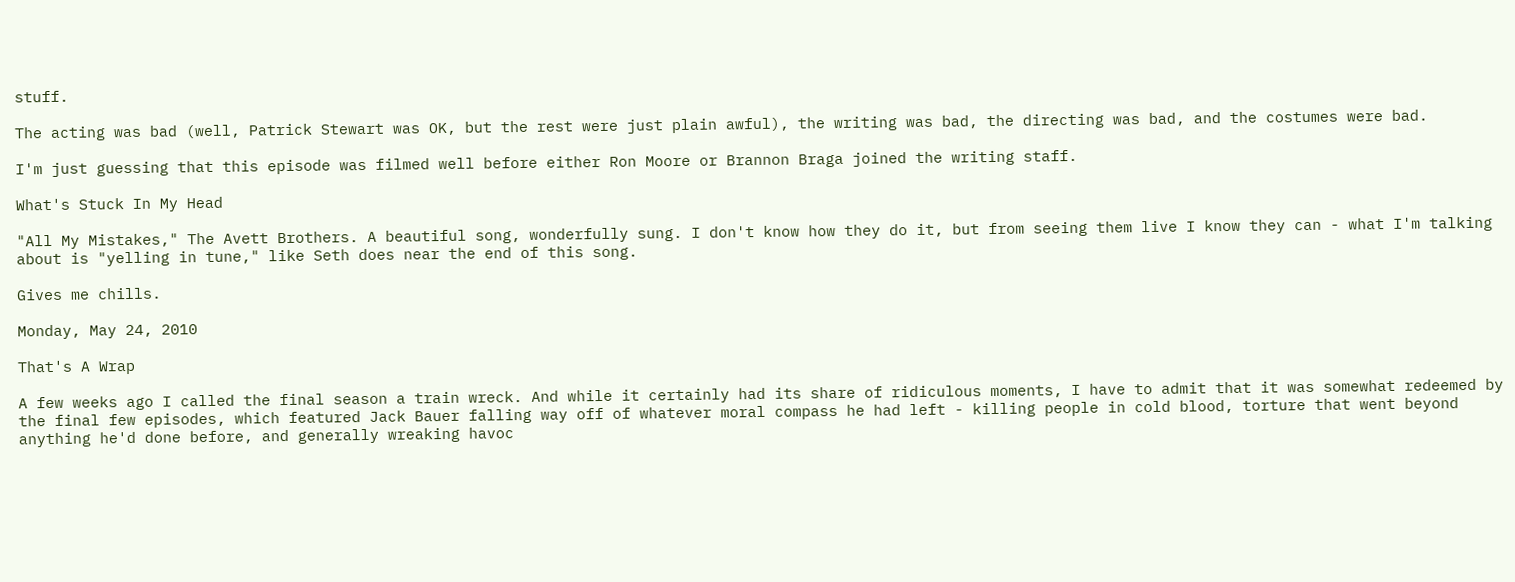stuff.

The acting was bad (well, Patrick Stewart was OK, but the rest were just plain awful), the writing was bad, the directing was bad, and the costumes were bad.

I'm just guessing that this episode was filmed well before either Ron Moore or Brannon Braga joined the writing staff.

What's Stuck In My Head

"All My Mistakes," The Avett Brothers. A beautiful song, wonderfully sung. I don't know how they do it, but from seeing them live I know they can - what I'm talking about is "yelling in tune," like Seth does near the end of this song.

Gives me chills.

Monday, May 24, 2010

That's A Wrap

A few weeks ago I called the final season a train wreck. And while it certainly had its share of ridiculous moments, I have to admit that it was somewhat redeemed by the final few episodes, which featured Jack Bauer falling way off of whatever moral compass he had left - killing people in cold blood, torture that went beyond anything he'd done before, and generally wreaking havoc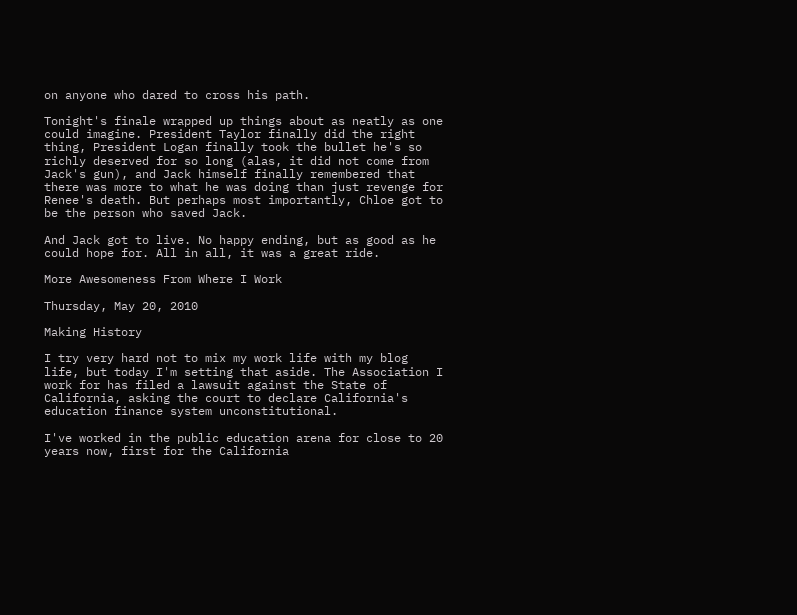on anyone who dared to cross his path.

Tonight's finale wrapped up things about as neatly as one could imagine. President Taylor finally did the right thing, President Logan finally took the bullet he's so richly deserved for so long (alas, it did not come from Jack's gun), and Jack himself finally remembered that there was more to what he was doing than just revenge for Renee's death. But perhaps most importantly, Chloe got to be the person who saved Jack.

And Jack got to live. No happy ending, but as good as he could hope for. All in all, it was a great ride.

More Awesomeness From Where I Work

Thursday, May 20, 2010

Making History

I try very hard not to mix my work life with my blog life, but today I'm setting that aside. The Association I work for has filed a lawsuit against the State of California, asking the court to declare California's education finance system unconstitutional.

I've worked in the public education arena for close to 20 years now, first for the California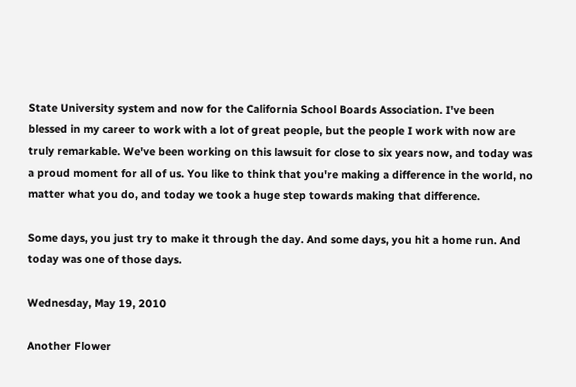State University system and now for the California School Boards Association. I've been blessed in my career to work with a lot of great people, but the people I work with now are truly remarkable. We've been working on this lawsuit for close to six years now, and today was a proud moment for all of us. You like to think that you're making a difference in the world, no matter what you do, and today we took a huge step towards making that difference.

Some days, you just try to make it through the day. And some days, you hit a home run. And today was one of those days.

Wednesday, May 19, 2010

Another Flower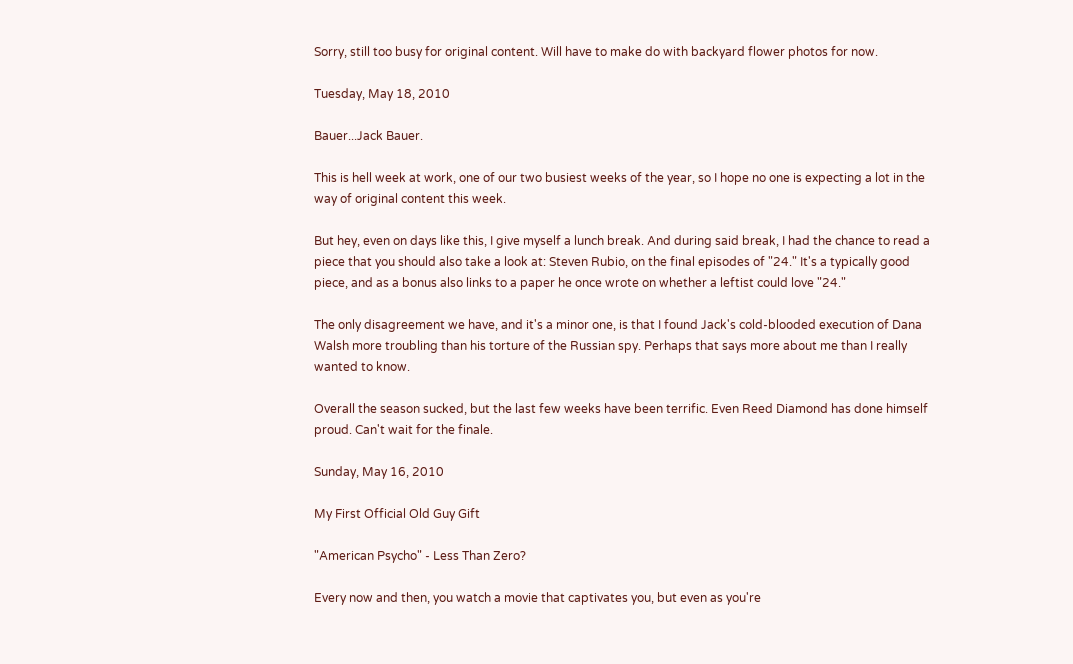Sorry, still too busy for original content. Will have to make do with backyard flower photos for now.

Tuesday, May 18, 2010

Bauer...Jack Bauer.

This is hell week at work, one of our two busiest weeks of the year, so I hope no one is expecting a lot in the way of original content this week.

But hey, even on days like this, I give myself a lunch break. And during said break, I had the chance to read a piece that you should also take a look at: Steven Rubio, on the final episodes of "24." It's a typically good piece, and as a bonus also links to a paper he once wrote on whether a leftist could love "24."

The only disagreement we have, and it's a minor one, is that I found Jack's cold-blooded execution of Dana Walsh more troubling than his torture of the Russian spy. Perhaps that says more about me than I really wanted to know.

Overall the season sucked, but the last few weeks have been terrific. Even Reed Diamond has done himself proud. Can't wait for the finale.

Sunday, May 16, 2010

My First Official Old Guy Gift

"American Psycho" - Less Than Zero?

Every now and then, you watch a movie that captivates you, but even as you're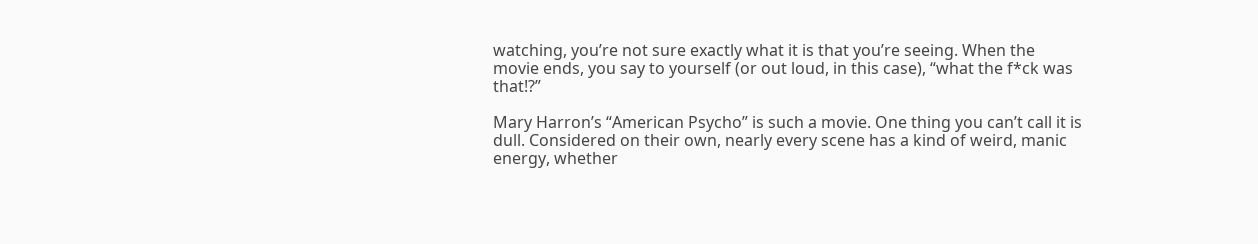watching, you’re not sure exactly what it is that you’re seeing. When the movie ends, you say to yourself (or out loud, in this case), “what the f*ck was that!?”

Mary Harron’s “American Psycho” is such a movie. One thing you can’t call it is dull. Considered on their own, nearly every scene has a kind of weird, manic energy, whether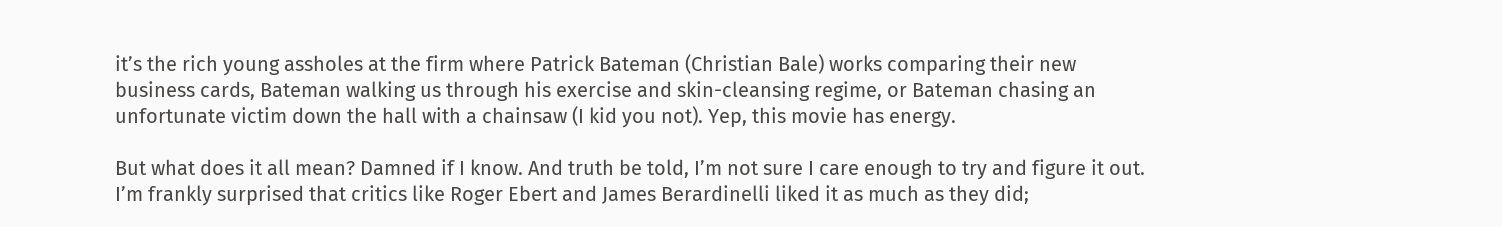it’s the rich young assholes at the firm where Patrick Bateman (Christian Bale) works comparing their new business cards, Bateman walking us through his exercise and skin-cleansing regime, or Bateman chasing an unfortunate victim down the hall with a chainsaw (I kid you not). Yep, this movie has energy.

But what does it all mean? Damned if I know. And truth be told, I’m not sure I care enough to try and figure it out. I’m frankly surprised that critics like Roger Ebert and James Berardinelli liked it as much as they did;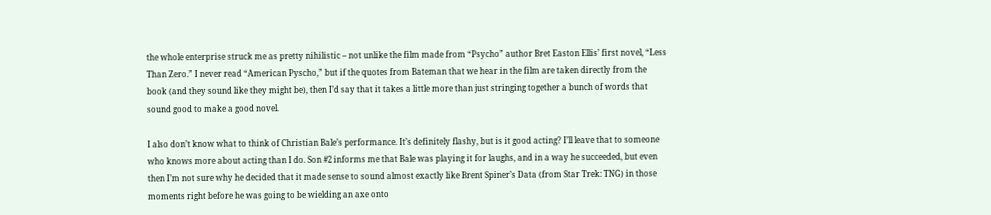the whole enterprise struck me as pretty nihilistic – not unlike the film made from “Psycho” author Bret Easton Ellis’ first novel, “Less Than Zero.” I never read “American Pyscho,” but if the quotes from Bateman that we hear in the film are taken directly from the book (and they sound like they might be), then I’d say that it takes a little more than just stringing together a bunch of words that sound good to make a good novel.

I also don’t know what to think of Christian Bale’s performance. It’s definitely flashy, but is it good acting? I’ll leave that to someone who knows more about acting than I do. Son #2 informs me that Bale was playing it for laughs, and in a way he succeeded, but even then I’m not sure why he decided that it made sense to sound almost exactly like Brent Spiner’s Data (from Star Trek: TNG) in those moments right before he was going to be wielding an axe onto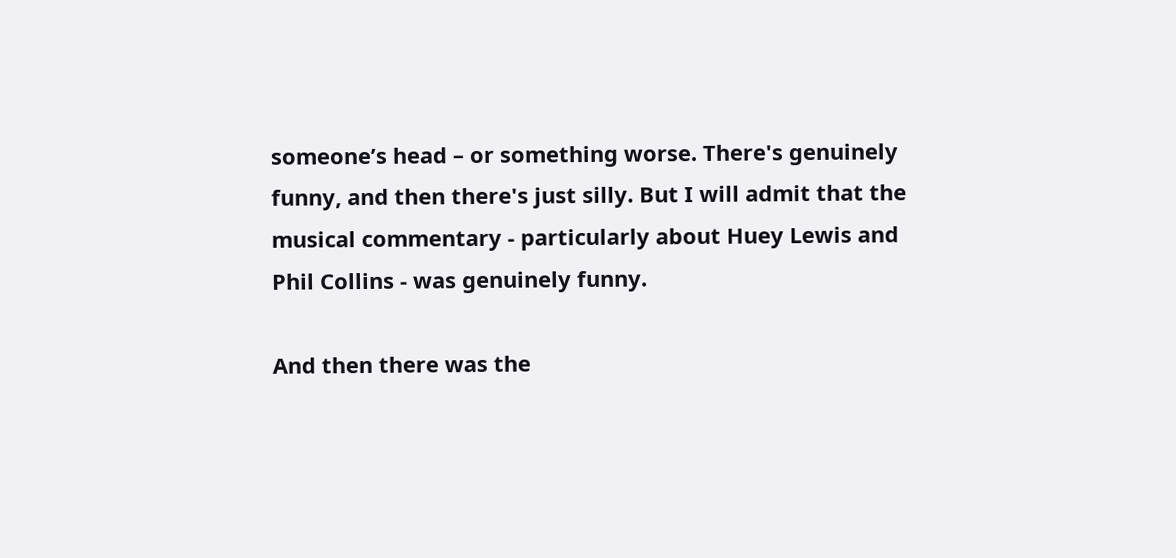someone’s head – or something worse. There's genuinely funny, and then there's just silly. But I will admit that the musical commentary - particularly about Huey Lewis and Phil Collins - was genuinely funny.

And then there was the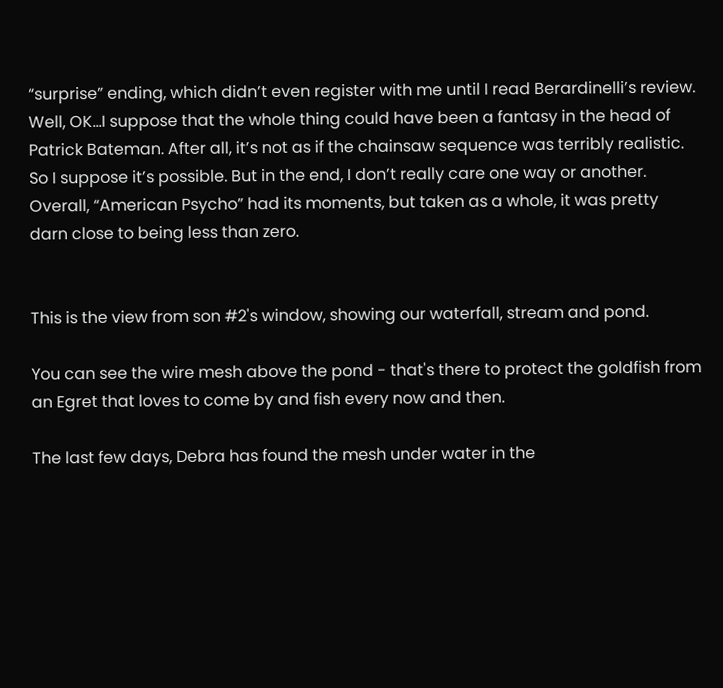“surprise” ending, which didn’t even register with me until I read Berardinelli’s review. Well, OK…I suppose that the whole thing could have been a fantasy in the head of Patrick Bateman. After all, it’s not as if the chainsaw sequence was terribly realistic. So I suppose it’s possible. But in the end, I don’t really care one way or another. Overall, “American Psycho” had its moments, but taken as a whole, it was pretty darn close to being less than zero.


This is the view from son #2's window, showing our waterfall, stream and pond.

You can see the wire mesh above the pond - that's there to protect the goldfish from an Egret that loves to come by and fish every now and then.

The last few days, Debra has found the mesh under water in the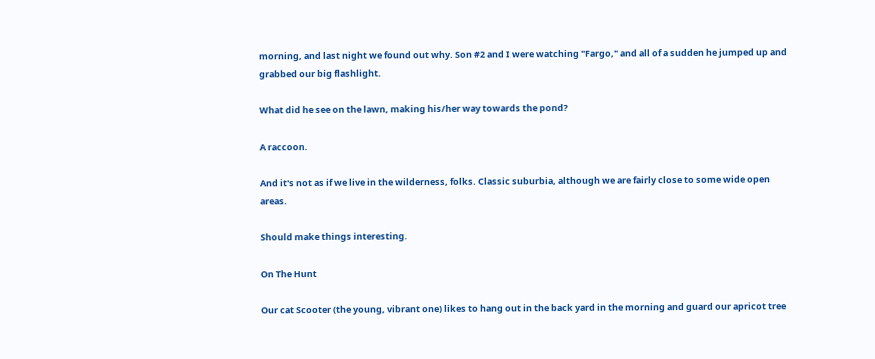morning, and last night we found out why. Son #2 and I were watching "Fargo," and all of a sudden he jumped up and grabbed our big flashlight.

What did he see on the lawn, making his/her way towards the pond?

A raccoon.

And it's not as if we live in the wilderness, folks. Classic suburbia, although we are fairly close to some wide open areas.

Should make things interesting.

On The Hunt

Our cat Scooter (the young, vibrant one) likes to hang out in the back yard in the morning and guard our apricot tree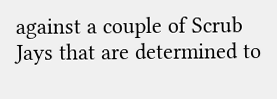against a couple of Scrub Jays that are determined to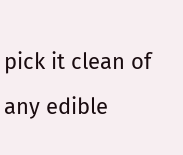pick it clean of any edible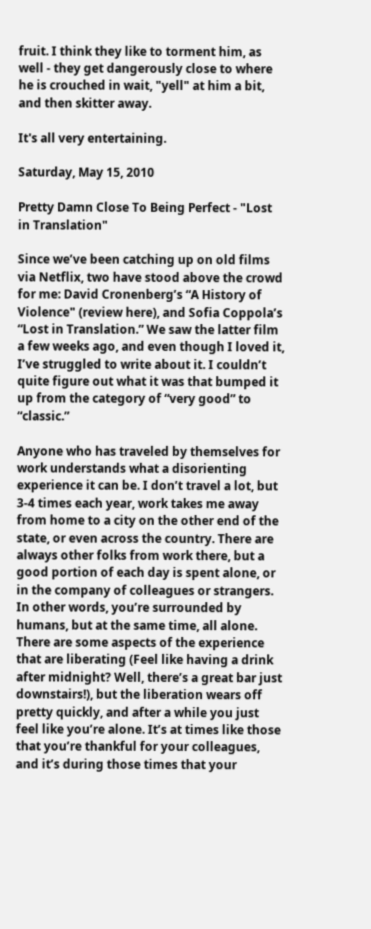fruit. I think they like to torment him, as well - they get dangerously close to where he is crouched in wait, "yell" at him a bit, and then skitter away.

It's all very entertaining.

Saturday, May 15, 2010

Pretty Damn Close To Being Perfect - "Lost in Translation"

Since we’ve been catching up on old films via Netflix, two have stood above the crowd for me: David Cronenberg’s “A History of Violence" (review here), and Sofia Coppola’s “Lost in Translation.” We saw the latter film a few weeks ago, and even though I loved it, I’ve struggled to write about it. I couldn’t quite figure out what it was that bumped it up from the category of “very good” to “classic.”

Anyone who has traveled by themselves for work understands what a disorienting experience it can be. I don’t travel a lot, but 3-4 times each year, work takes me away from home to a city on the other end of the state, or even across the country. There are always other folks from work there, but a good portion of each day is spent alone, or in the company of colleagues or strangers. In other words, you’re surrounded by humans, but at the same time, all alone. There are some aspects of the experience that are liberating (Feel like having a drink after midnight? Well, there’s a great bar just downstairs!), but the liberation wears off pretty quickly, and after a while you just feel like you’re alone. It’s at times like those that you’re thankful for your colleagues, and it’s during those times that your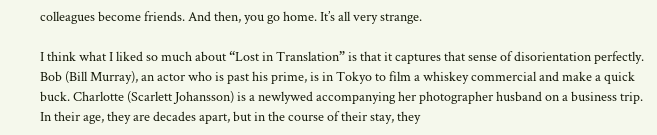colleagues become friends. And then, you go home. It’s all very strange.

I think what I liked so much about “Lost in Translation” is that it captures that sense of disorientation perfectly. Bob (Bill Murray), an actor who is past his prime, is in Tokyo to film a whiskey commercial and make a quick buck. Charlotte (Scarlett Johansson) is a newlywed accompanying her photographer husband on a business trip. In their age, they are decades apart, but in the course of their stay, they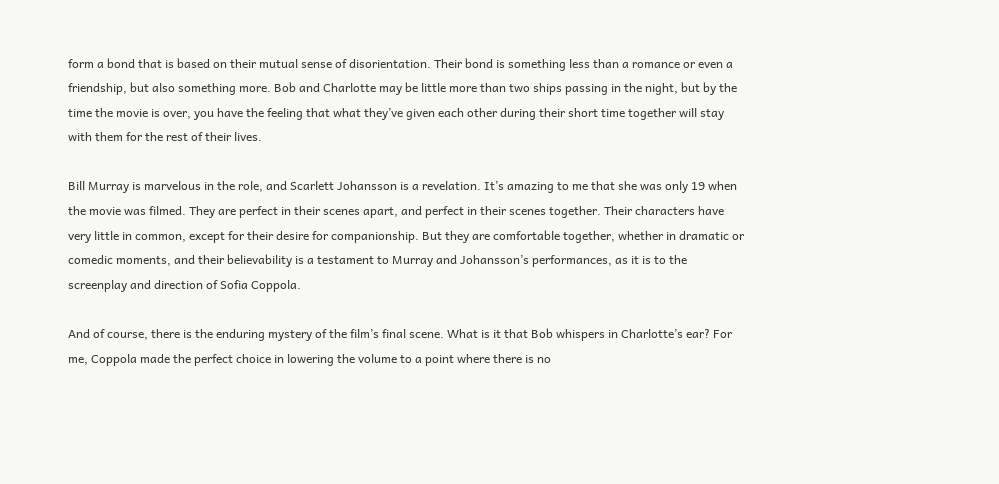form a bond that is based on their mutual sense of disorientation. Their bond is something less than a romance or even a friendship, but also something more. Bob and Charlotte may be little more than two ships passing in the night, but by the time the movie is over, you have the feeling that what they’ve given each other during their short time together will stay with them for the rest of their lives.

Bill Murray is marvelous in the role, and Scarlett Johansson is a revelation. It’s amazing to me that she was only 19 when the movie was filmed. They are perfect in their scenes apart, and perfect in their scenes together. Their characters have very little in common, except for their desire for companionship. But they are comfortable together, whether in dramatic or comedic moments, and their believability is a testament to Murray and Johansson’s performances, as it is to the screenplay and direction of Sofia Coppola.

And of course, there is the enduring mystery of the film’s final scene. What is it that Bob whispers in Charlotte’s ear? For me, Coppola made the perfect choice in lowering the volume to a point where there is no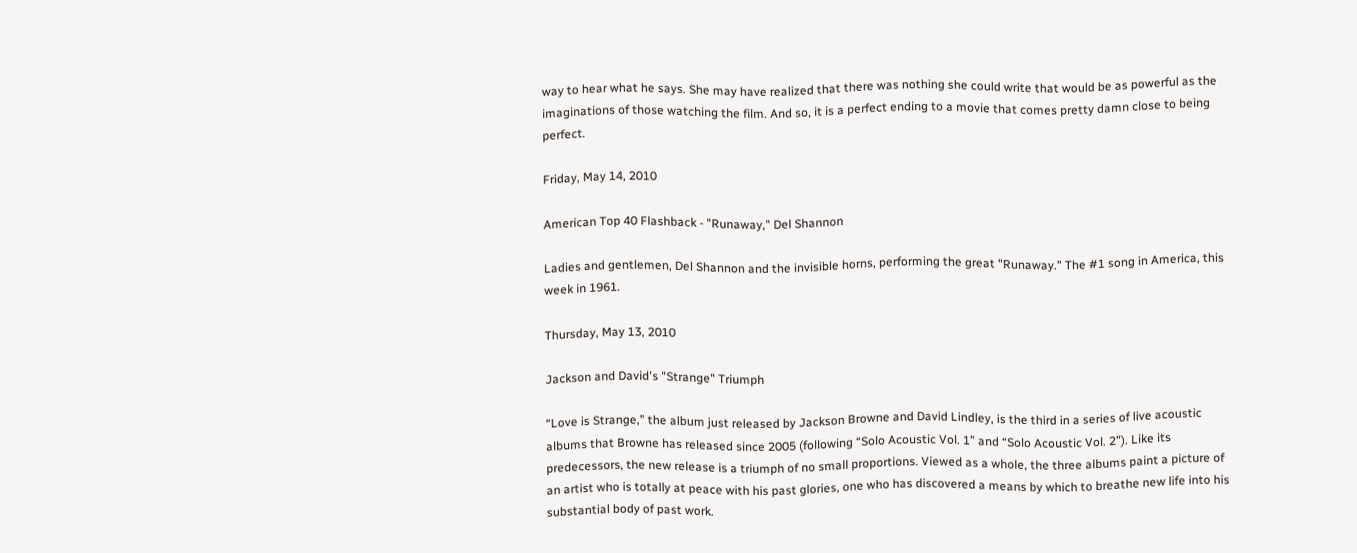way to hear what he says. She may have realized that there was nothing she could write that would be as powerful as the imaginations of those watching the film. And so, it is a perfect ending to a movie that comes pretty damn close to being perfect.

Friday, May 14, 2010

American Top 40 Flashback - "Runaway," Del Shannon

Ladies and gentlemen, Del Shannon and the invisible horns, performing the great "Runaway." The #1 song in America, this week in 1961.

Thursday, May 13, 2010

Jackson and David's "Strange" Triumph

“Love is Strange,” the album just released by Jackson Browne and David Lindley, is the third in a series of live acoustic albums that Browne has released since 2005 (following “Solo Acoustic Vol. 1” and “Solo Acoustic Vol. 2”). Like its predecessors, the new release is a triumph of no small proportions. Viewed as a whole, the three albums paint a picture of an artist who is totally at peace with his past glories, one who has discovered a means by which to breathe new life into his substantial body of past work.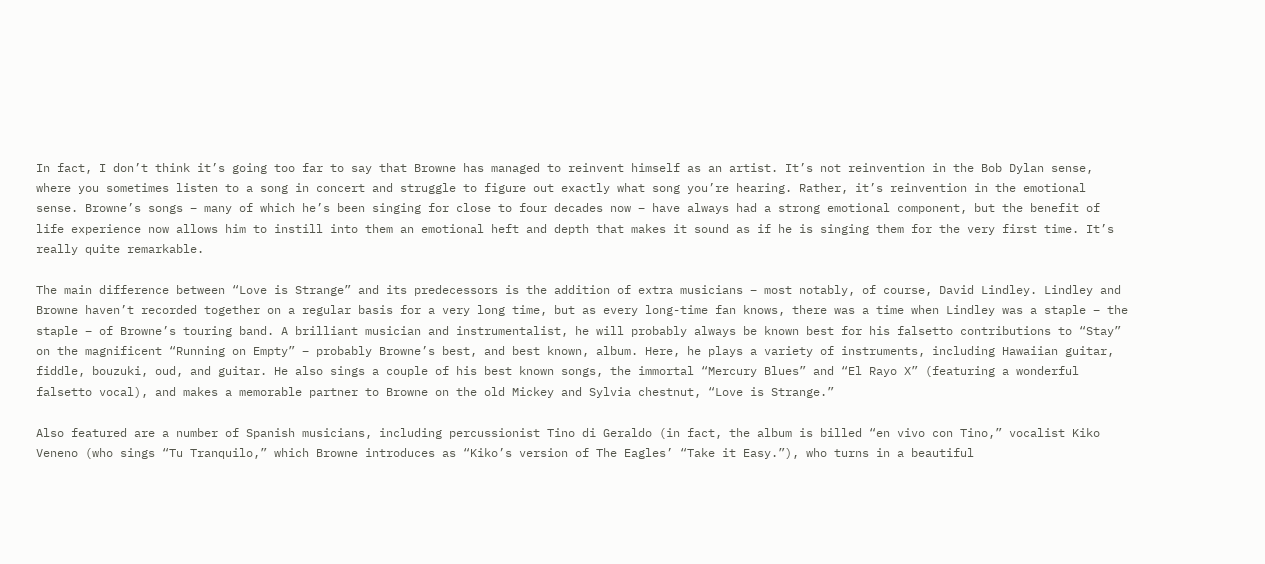In fact, I don’t think it’s going too far to say that Browne has managed to reinvent himself as an artist. It’s not reinvention in the Bob Dylan sense, where you sometimes listen to a song in concert and struggle to figure out exactly what song you’re hearing. Rather, it’s reinvention in the emotional sense. Browne’s songs – many of which he’s been singing for close to four decades now – have always had a strong emotional component, but the benefit of life experience now allows him to instill into them an emotional heft and depth that makes it sound as if he is singing them for the very first time. It’s really quite remarkable.

The main difference between “Love is Strange” and its predecessors is the addition of extra musicians – most notably, of course, David Lindley. Lindley and Browne haven’t recorded together on a regular basis for a very long time, but as every long-time fan knows, there was a time when Lindley was a staple – the staple – of Browne’s touring band. A brilliant musician and instrumentalist, he will probably always be known best for his falsetto contributions to “Stay” on the magnificent “Running on Empty” – probably Browne’s best, and best known, album. Here, he plays a variety of instruments, including Hawaiian guitar, fiddle, bouzuki, oud, and guitar. He also sings a couple of his best known songs, the immortal “Mercury Blues” and “El Rayo X” (featuring a wonderful falsetto vocal), and makes a memorable partner to Browne on the old Mickey and Sylvia chestnut, “Love is Strange.”

Also featured are a number of Spanish musicians, including percussionist Tino di Geraldo (in fact, the album is billed “en vivo con Tino,” vocalist Kiko Veneno (who sings “Tu Tranquilo,” which Browne introduces as “Kiko’s version of The Eagles’ “Take it Easy.”), who turns in a beautiful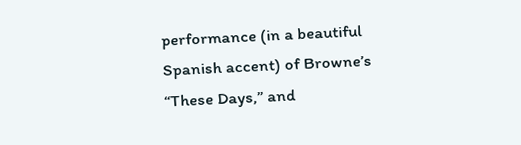performance (in a beautiful Spanish accent) of Browne’s “These Days,” and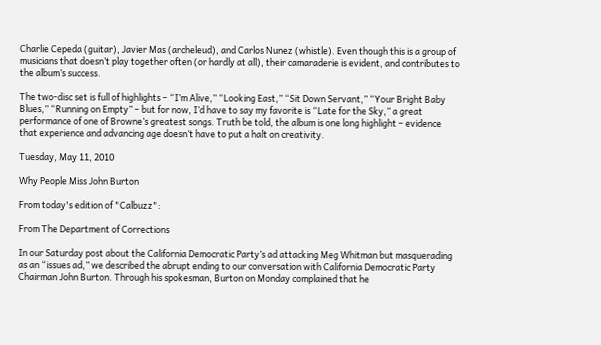Charlie Cepeda (guitar), Javier Mas (archeleud), and Carlos Nunez (whistle). Even though this is a group of musicians that doesn’t play together often (or hardly at all), their camaraderie is evident, and contributes to the album’s success.

The two-disc set is full of highlights – “I’m Alive,” “Looking East,” “Sit Down Servant,” “Your Bright Baby Blues,” “Running on Empty” – but for now, I’d have to say my favorite is “Late for the Sky,” a great performance of one of Browne’s greatest songs. Truth be told, the album is one long highlight – evidence that experience and advancing age doesn’t have to put a halt on creativity.

Tuesday, May 11, 2010

Why People Miss John Burton

From today's edition of "Calbuzz":

From The Department of Corrections

In our Saturday post about the California Democratic Party’s ad attacking Meg Whitman but masquerading as an “issues ad,” we described the abrupt ending to our conversation with California Democratic Party Chairman John Burton. Through his spokesman, Burton on Monday complained that he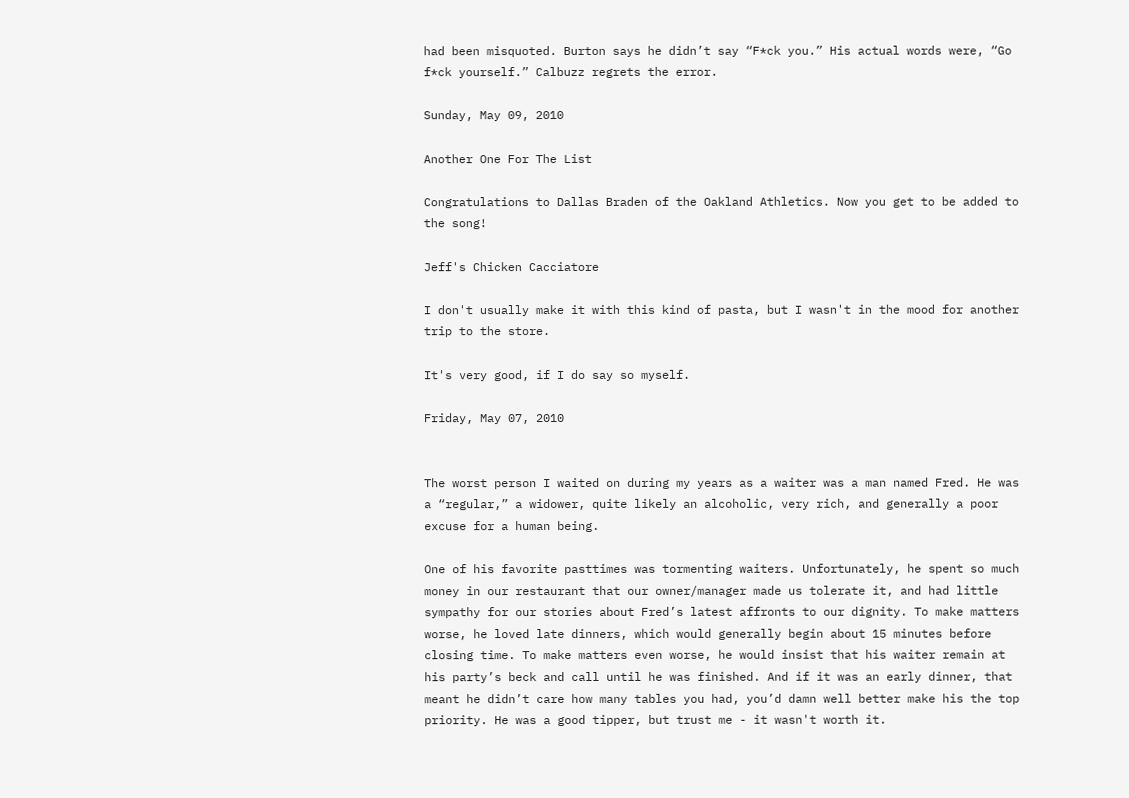had been misquoted. Burton says he didn’t say “F*ck you.” His actual words were, “Go f*ck yourself.” Calbuzz regrets the error.

Sunday, May 09, 2010

Another One For The List

Congratulations to Dallas Braden of the Oakland Athletics. Now you get to be added to the song!

Jeff's Chicken Cacciatore

I don't usually make it with this kind of pasta, but I wasn't in the mood for another trip to the store.

It's very good, if I do say so myself.

Friday, May 07, 2010


The worst person I waited on during my years as a waiter was a man named Fred. He was a “regular,” a widower, quite likely an alcoholic, very rich, and generally a poor excuse for a human being.

One of his favorite pasttimes was tormenting waiters. Unfortunately, he spent so much money in our restaurant that our owner/manager made us tolerate it, and had little sympathy for our stories about Fred’s latest affronts to our dignity. To make matters worse, he loved late dinners, which would generally begin about 15 minutes before closing time. To make matters even worse, he would insist that his waiter remain at his party’s beck and call until he was finished. And if it was an early dinner, that meant he didn’t care how many tables you had, you’d damn well better make his the top priority. He was a good tipper, but trust me - it wasn't worth it.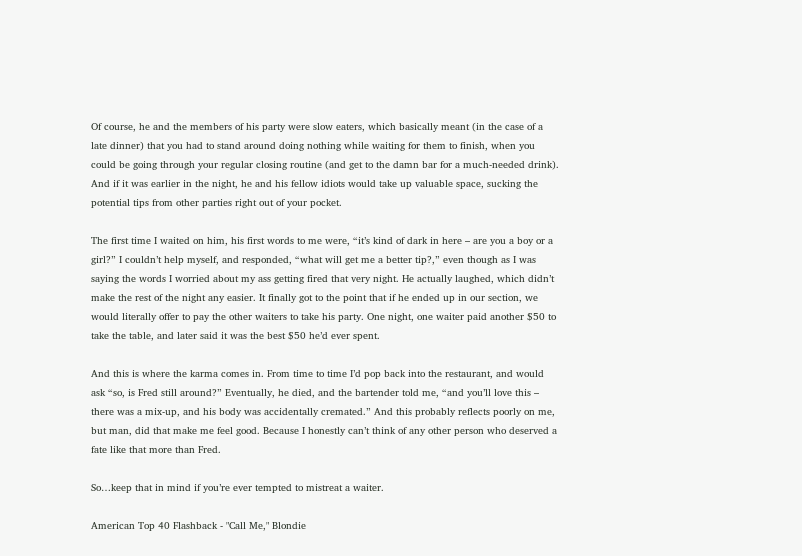Of course, he and the members of his party were slow eaters, which basically meant (in the case of a late dinner) that you had to stand around doing nothing while waiting for them to finish, when you could be going through your regular closing routine (and get to the damn bar for a much-needed drink). And if it was earlier in the night, he and his fellow idiots would take up valuable space, sucking the potential tips from other parties right out of your pocket.

The first time I waited on him, his first words to me were, “it’s kind of dark in here – are you a boy or a girl?” I couldn’t help myself, and responded, “what will get me a better tip?,” even though as I was saying the words I worried about my ass getting fired that very night. He actually laughed, which didn’t make the rest of the night any easier. It finally got to the point that if he ended up in our section, we would literally offer to pay the other waiters to take his party. One night, one waiter paid another $50 to take the table, and later said it was the best $50 he’d ever spent.

And this is where the karma comes in. From time to time I’d pop back into the restaurant, and would ask “so, is Fred still around?” Eventually, he died, and the bartender told me, “and you’ll love this – there was a mix-up, and his body was accidentally cremated.” And this probably reflects poorly on me, but man, did that make me feel good. Because I honestly can’t think of any other person who deserved a fate like that more than Fred.

So…keep that in mind if you’re ever tempted to mistreat a waiter.

American Top 40 Flashback - "Call Me," Blondie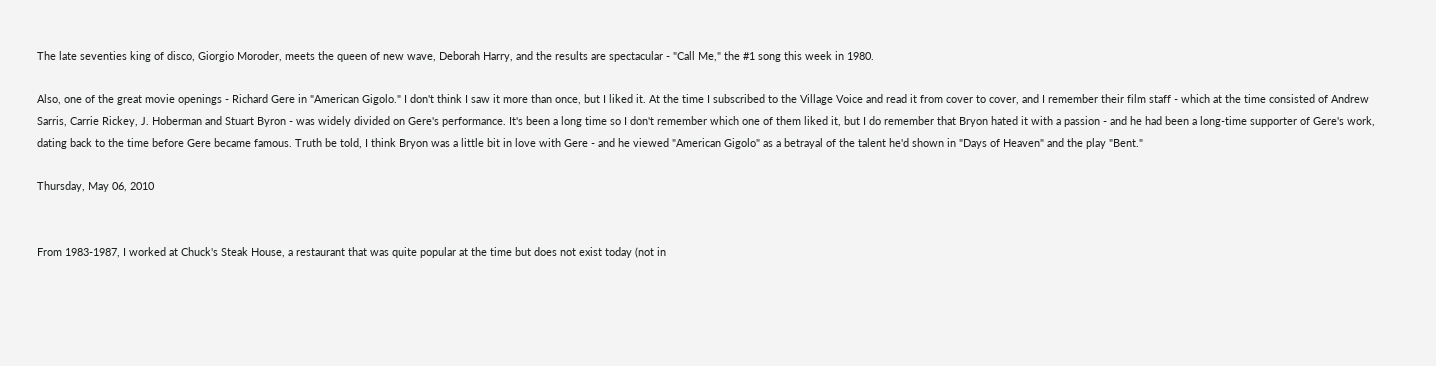The late seventies king of disco, Giorgio Moroder, meets the queen of new wave, Deborah Harry, and the results are spectacular - "Call Me," the #1 song this week in 1980.

Also, one of the great movie openings - Richard Gere in "American Gigolo." I don't think I saw it more than once, but I liked it. At the time I subscribed to the Village Voice and read it from cover to cover, and I remember their film staff - which at the time consisted of Andrew Sarris, Carrie Rickey, J. Hoberman and Stuart Byron - was widely divided on Gere's performance. It's been a long time so I don't remember which one of them liked it, but I do remember that Bryon hated it with a passion - and he had been a long-time supporter of Gere's work, dating back to the time before Gere became famous. Truth be told, I think Bryon was a little bit in love with Gere - and he viewed "American Gigolo" as a betrayal of the talent he'd shown in "Days of Heaven" and the play "Bent."

Thursday, May 06, 2010


From 1983-1987, I worked at Chuck's Steak House, a restaurant that was quite popular at the time but does not exist today (not in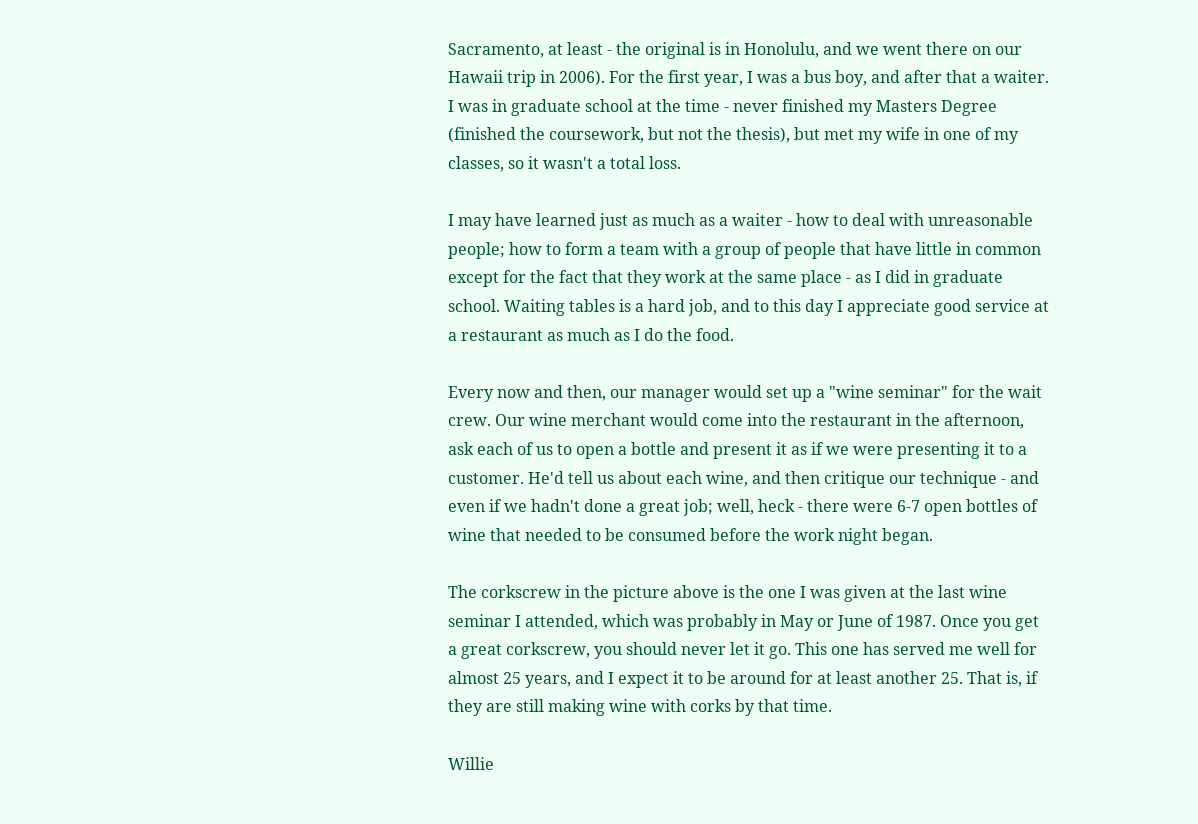Sacramento, at least - the original is in Honolulu, and we went there on our Hawaii trip in 2006). For the first year, I was a bus boy, and after that a waiter. I was in graduate school at the time - never finished my Masters Degree (finished the coursework, but not the thesis), but met my wife in one of my classes, so it wasn't a total loss.

I may have learned just as much as a waiter - how to deal with unreasonable people; how to form a team with a group of people that have little in common except for the fact that they work at the same place - as I did in graduate school. Waiting tables is a hard job, and to this day I appreciate good service at a restaurant as much as I do the food.

Every now and then, our manager would set up a "wine seminar" for the wait crew. Our wine merchant would come into the restaurant in the afternoon, ask each of us to open a bottle and present it as if we were presenting it to a customer. He'd tell us about each wine, and then critique our technique - and even if we hadn't done a great job; well, heck - there were 6-7 open bottles of wine that needed to be consumed before the work night began.

The corkscrew in the picture above is the one I was given at the last wine seminar I attended, which was probably in May or June of 1987. Once you get a great corkscrew, you should never let it go. This one has served me well for almost 25 years, and I expect it to be around for at least another 25. That is, if they are still making wine with corks by that time.

Willie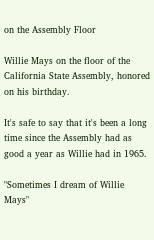on the Assembly Floor

Willie Mays on the floor of the California State Assembly, honored on his birthday.

It's safe to say that it's been a long time since the Assembly had as good a year as Willie had in 1965.

"Sometimes I dream of Willie Mays"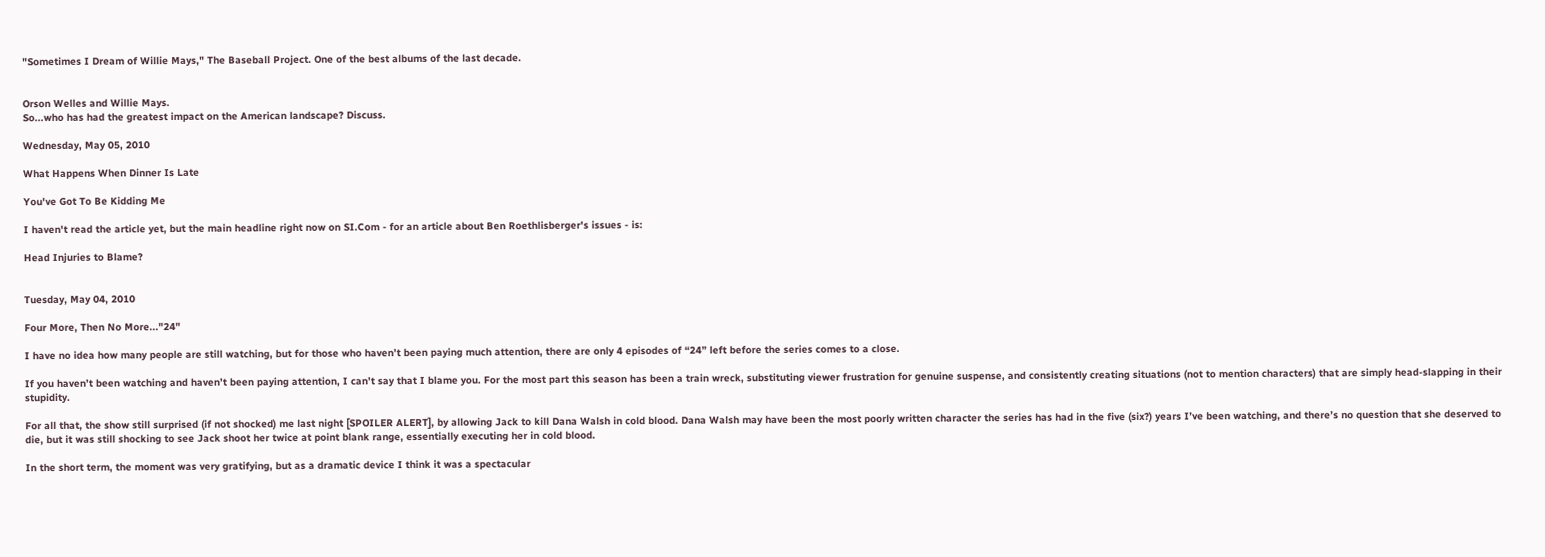"Sometimes I Dream of Willie Mays," The Baseball Project. One of the best albums of the last decade.


Orson Welles and Willie Mays.
So...who has had the greatest impact on the American landscape? Discuss.

Wednesday, May 05, 2010

What Happens When Dinner Is Late

You've Got To Be Kidding Me

I haven't read the article yet, but the main headline right now on SI.Com - for an article about Ben Roethlisberger's issues - is:

Head Injuries to Blame?


Tuesday, May 04, 2010

Four More, Then No More..."24"

I have no idea how many people are still watching, but for those who haven’t been paying much attention, there are only 4 episodes of “24” left before the series comes to a close.

If you haven’t been watching and haven’t been paying attention, I can’t say that I blame you. For the most part this season has been a train wreck, substituting viewer frustration for genuine suspense, and consistently creating situations (not to mention characters) that are simply head-slapping in their stupidity.

For all that, the show still surprised (if not shocked) me last night [SPOILER ALERT], by allowing Jack to kill Dana Walsh in cold blood. Dana Walsh may have been the most poorly written character the series has had in the five (six?) years I’ve been watching, and there’s no question that she deserved to die, but it was still shocking to see Jack shoot her twice at point blank range, essentially executing her in cold blood.

In the short term, the moment was very gratifying, but as a dramatic device I think it was a spectacular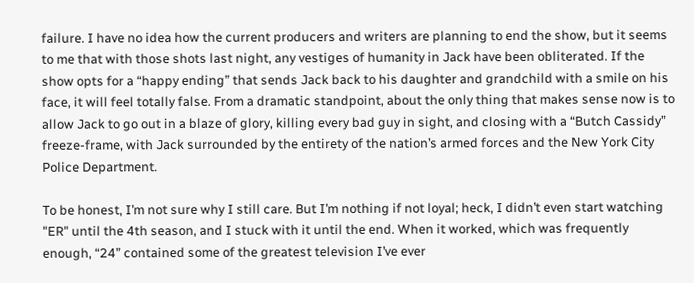failure. I have no idea how the current producers and writers are planning to end the show, but it seems to me that with those shots last night, any vestiges of humanity in Jack have been obliterated. If the show opts for a “happy ending” that sends Jack back to his daughter and grandchild with a smile on his face, it will feel totally false. From a dramatic standpoint, about the only thing that makes sense now is to allow Jack to go out in a blaze of glory, killing every bad guy in sight, and closing with a “Butch Cassidy” freeze-frame, with Jack surrounded by the entirety of the nation’s armed forces and the New York City Police Department.

To be honest, I’m not sure why I still care. But I’m nothing if not loyal; heck, I didn’t even start watching "ER" until the 4th season, and I stuck with it until the end. When it worked, which was frequently enough, “24” contained some of the greatest television I’ve ever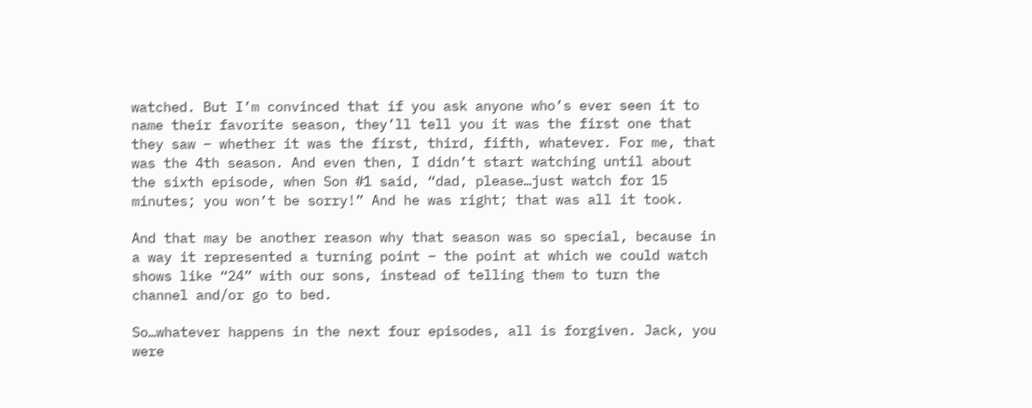watched. But I’m convinced that if you ask anyone who’s ever seen it to name their favorite season, they’ll tell you it was the first one that they saw – whether it was the first, third, fifth, whatever. For me, that was the 4th season. And even then, I didn’t start watching until about the sixth episode, when Son #1 said, “dad, please…just watch for 15 minutes; you won’t be sorry!” And he was right; that was all it took.

And that may be another reason why that season was so special, because in a way it represented a turning point – the point at which we could watch shows like “24” with our sons, instead of telling them to turn the channel and/or go to bed.

So…whatever happens in the next four episodes, all is forgiven. Jack, you were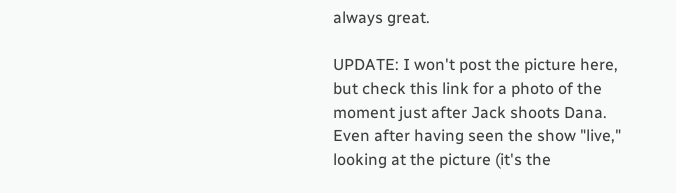always great.

UPDATE: I won't post the picture here, but check this link for a photo of the moment just after Jack shoots Dana. Even after having seen the show "live," looking at the picture (it's the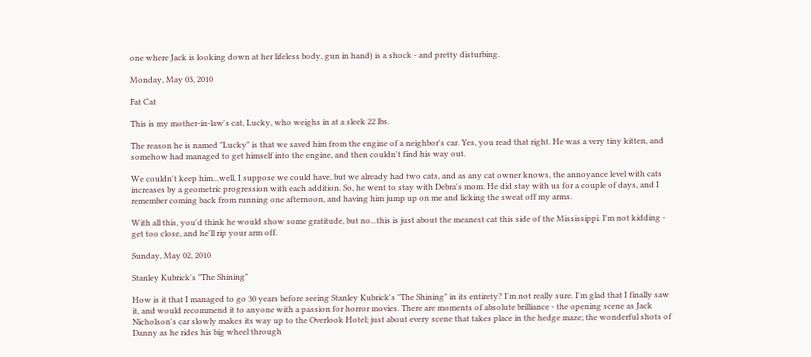one where Jack is looking down at her lifeless body, gun in hand) is a shock - and pretty disturbing.

Monday, May 03, 2010

Fat Cat

This is my mother-in-law's cat, Lucky, who weighs in at a sleek 22 lbs.

The reason he is named "Lucky" is that we saved him from the engine of a neighbor's car. Yes, you read that right. He was a very tiny kitten, and somehow had managed to get himself into the engine, and then couldn't find his way out.

We couldn't keep him...well, I suppose we could have, but we already had two cats, and as any cat owner knows, the annoyance level with cats increases by a geometric progression with each addition. So, he went to stay with Debra's mom. He did stay with us for a couple of days, and I remember coming back from running one afternoon, and having him jump up on me and licking the sweat off my arms.

With all this, you'd think he would show some gratitude, but no...this is just about the meanest cat this side of the Mississippi. I'm not kidding - get too close, and he'll rip your arm off.

Sunday, May 02, 2010

Stanley Kubrick's "The Shining"

How is it that I managed to go 30 years before seeing Stanley Kubrick's "The Shining" in its entirety? I'm not really sure. I'm glad that I finally saw it, and would recommend it to anyone with a passion for horror movies. There are moments of absolute brilliance - the opening scene as Jack Nicholson's car slowly makes its way up to the Overlook Hotel; just about every scene that takes place in the hedge maze; the wonderful shots of Danny as he rides his big wheel through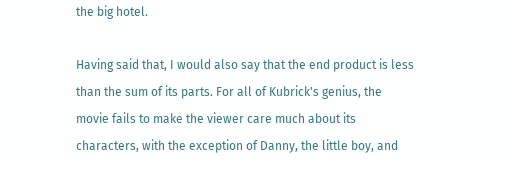the big hotel.

Having said that, I would also say that the end product is less than the sum of its parts. For all of Kubrick's genius, the movie fails to make the viewer care much about its characters, with the exception of Danny, the little boy, and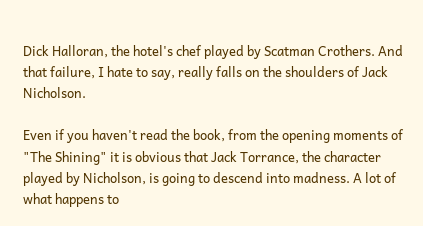Dick Halloran, the hotel's chef played by Scatman Crothers. And that failure, I hate to say, really falls on the shoulders of Jack Nicholson.

Even if you haven't read the book, from the opening moments of "The Shining" it is obvious that Jack Torrance, the character played by Nicholson, is going to descend into madness. A lot of what happens to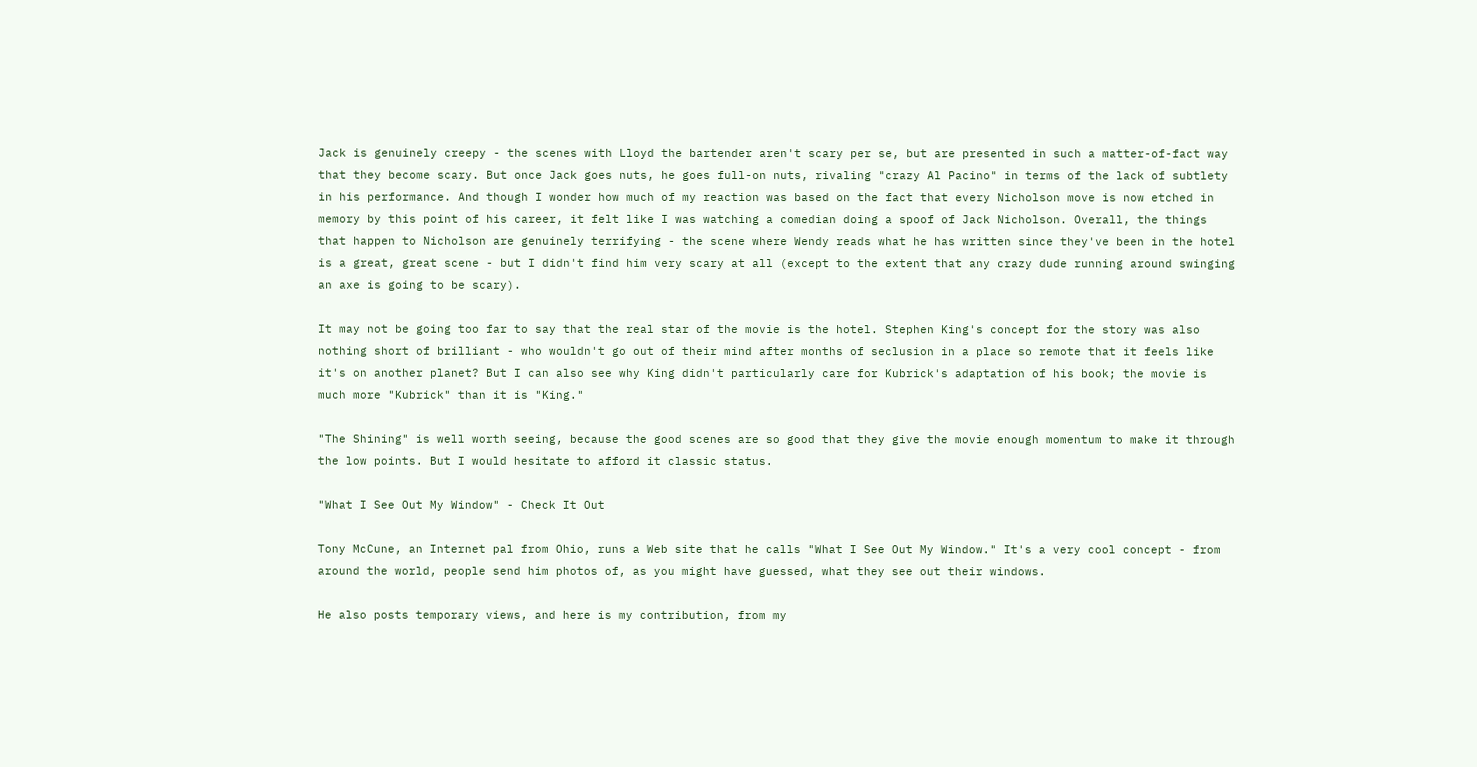Jack is genuinely creepy - the scenes with Lloyd the bartender aren't scary per se, but are presented in such a matter-of-fact way that they become scary. But once Jack goes nuts, he goes full-on nuts, rivaling "crazy Al Pacino" in terms of the lack of subtlety in his performance. And though I wonder how much of my reaction was based on the fact that every Nicholson move is now etched in memory by this point of his career, it felt like I was watching a comedian doing a spoof of Jack Nicholson. Overall, the things that happen to Nicholson are genuinely terrifying - the scene where Wendy reads what he has written since they've been in the hotel is a great, great scene - but I didn't find him very scary at all (except to the extent that any crazy dude running around swinging an axe is going to be scary).

It may not be going too far to say that the real star of the movie is the hotel. Stephen King's concept for the story was also nothing short of brilliant - who wouldn't go out of their mind after months of seclusion in a place so remote that it feels like it's on another planet? But I can also see why King didn't particularly care for Kubrick's adaptation of his book; the movie is much more "Kubrick" than it is "King."

"The Shining" is well worth seeing, because the good scenes are so good that they give the movie enough momentum to make it through the low points. But I would hesitate to afford it classic status.

"What I See Out My Window" - Check It Out

Tony McCune, an Internet pal from Ohio, runs a Web site that he calls "What I See Out My Window." It's a very cool concept - from around the world, people send him photos of, as you might have guessed, what they see out their windows.

He also posts temporary views, and here is my contribution, from my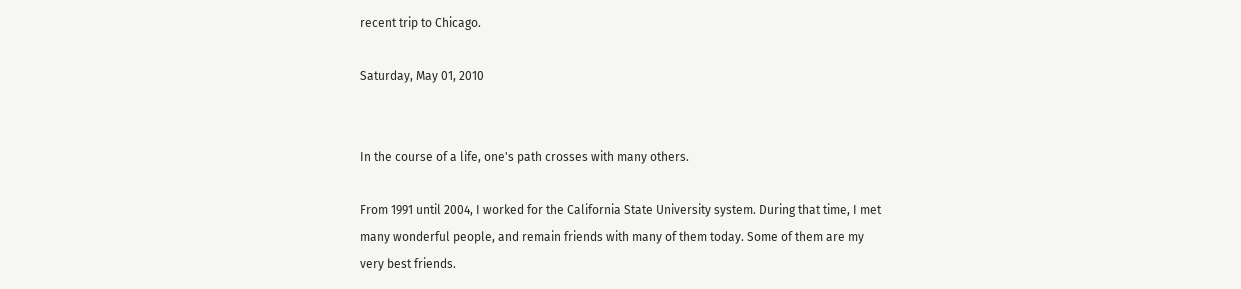recent trip to Chicago.

Saturday, May 01, 2010


In the course of a life, one's path crosses with many others.

From 1991 until 2004, I worked for the California State University system. During that time, I met many wonderful people, and remain friends with many of them today. Some of them are my very best friends.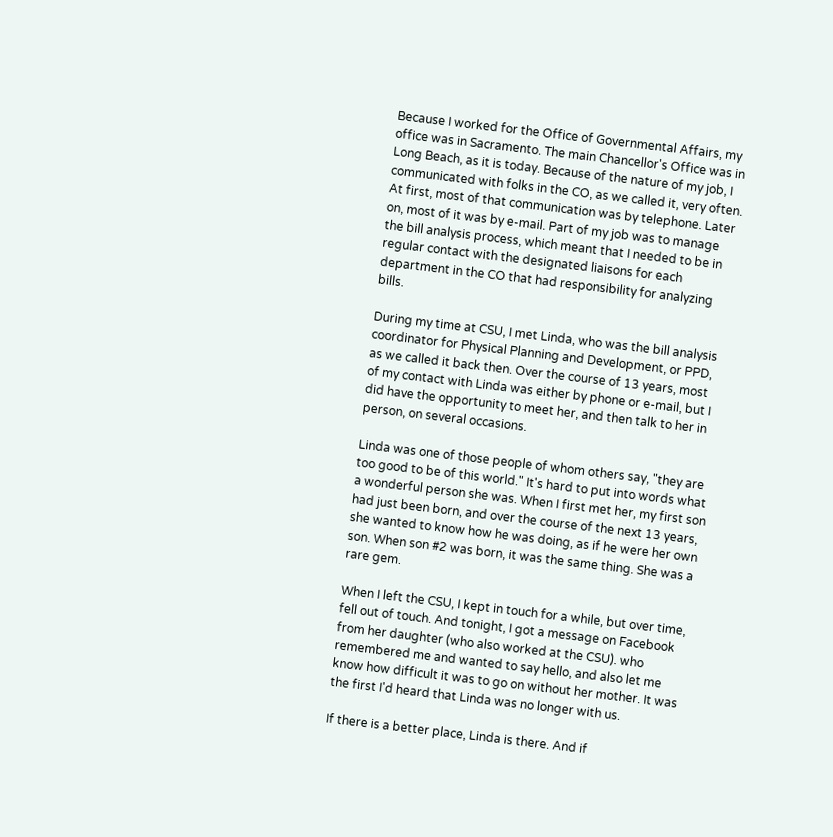Because I worked for the Office of Governmental Affairs, my office was in Sacramento. The main Chancellor's Office was in Long Beach, as it is today. Because of the nature of my job, I communicated with folks in the CO, as we called it, very often. At first, most of that communication was by telephone. Later on, most of it was by e-mail. Part of my job was to manage the bill analysis process, which meant that I needed to be in regular contact with the designated liaisons for each department in the CO that had responsibility for analyzing bills.

During my time at CSU, I met Linda, who was the bill analysis coordinator for Physical Planning and Development, or PPD, as we called it back then. Over the course of 13 years, most of my contact with Linda was either by phone or e-mail, but I did have the opportunity to meet her, and then talk to her in person, on several occasions.

Linda was one of those people of whom others say, "they are too good to be of this world." It's hard to put into words what a wonderful person she was. When I first met her, my first son had just been born, and over the course of the next 13 years, she wanted to know how he was doing, as if he were her own son. When son #2 was born, it was the same thing. She was a rare gem.

When I left the CSU, I kept in touch for a while, but over time, fell out of touch. And tonight, I got a message on Facebook from her daughter (who also worked at the CSU). who remembered me and wanted to say hello, and also let me know how difficult it was to go on without her mother. It was the first I'd heard that Linda was no longer with us.

If there is a better place, Linda is there. And if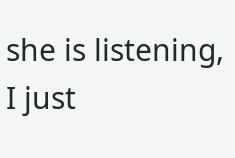she is listening, I just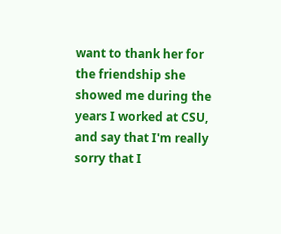want to thank her for the friendship she showed me during the years I worked at CSU, and say that I'm really sorry that I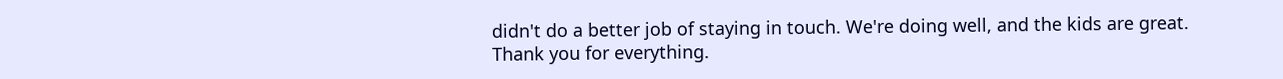didn't do a better job of staying in touch. We're doing well, and the kids are great. Thank you for everything.